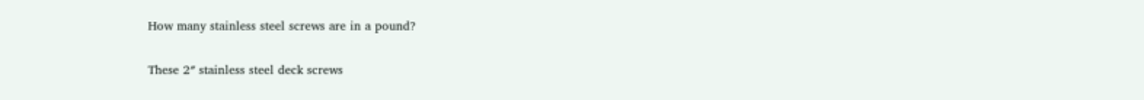How many stainless steel screws are in a pound?

These 2″ stainless steel deck screws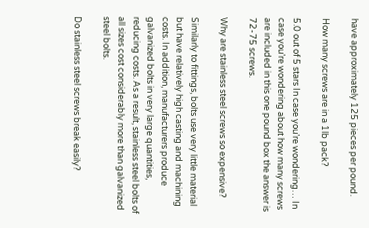have approximately 125 pieces per pound.

How many screws are in a 1lb pack?

5.0 out of 5 stars In case you’re wondering… In case you’re wondering about how many screws are included in this one pound box the answer is 72-75 screws.

Why are stainless steel screws so expensive?

Similarly to fittings, bolts use very little material but have relatively high casting and machining costs. In addition, manufacturers produce galvanized bolts in very large quantities, reducing costs. As a result, stainless steel bolts of all sizes cost considerably more than galvanized steel bolts.

Do stainless steel screws break easily?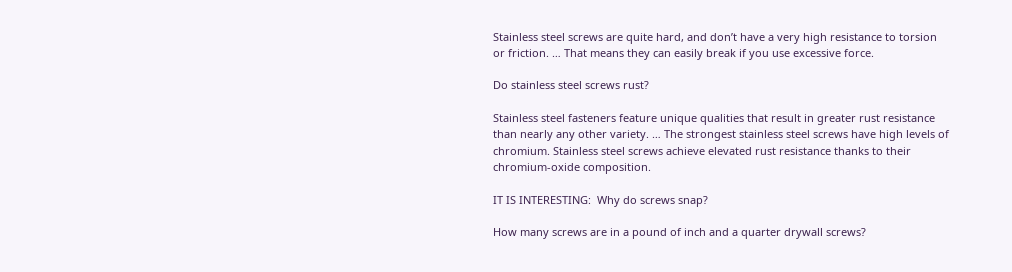Stainless steel screws are quite hard, and don’t have a very high resistance to torsion or friction. … That means they can easily break if you use excessive force.

Do stainless steel screws rust?

Stainless steel fasteners feature unique qualities that result in greater rust resistance than nearly any other variety. … The strongest stainless steel screws have high levels of chromium. Stainless steel screws achieve elevated rust resistance thanks to their chromium-oxide composition.

IT IS INTERESTING:  Why do screws snap?

How many screws are in a pound of inch and a quarter drywall screws?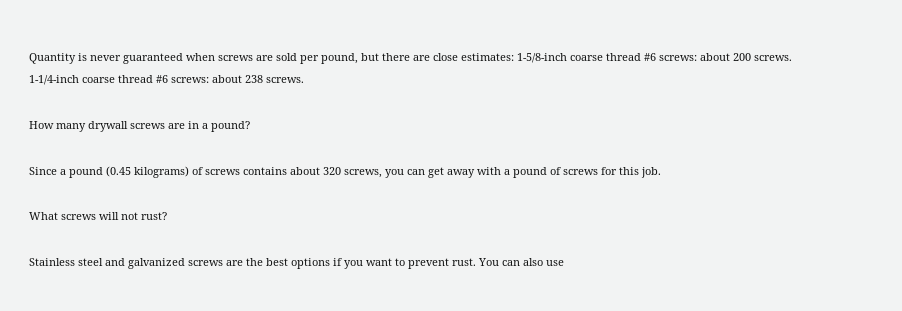Quantity is never guaranteed when screws are sold per pound, but there are close estimates: 1-5/8-inch coarse thread #6 screws: about 200 screws. 1-1/4-inch coarse thread #6 screws: about 238 screws.

How many drywall screws are in a pound?

Since a pound (0.45 kilograms) of screws contains about 320 screws, you can get away with a pound of screws for this job.

What screws will not rust?

Stainless steel and galvanized screws are the best options if you want to prevent rust. You can also use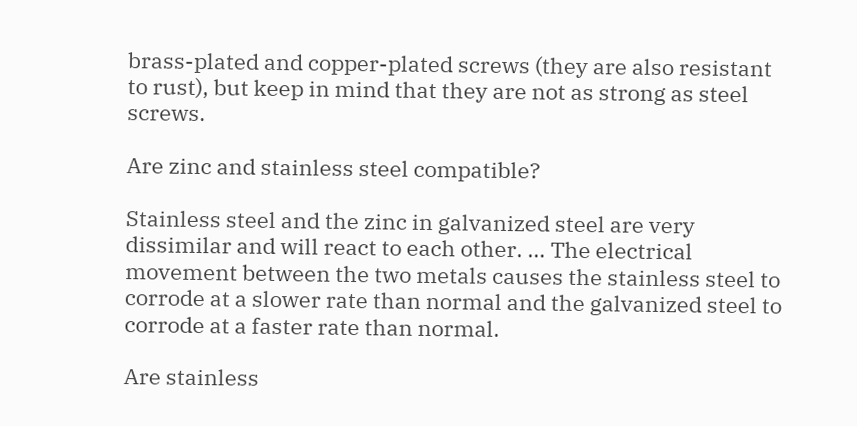brass-plated and copper-plated screws (they are also resistant to rust), but keep in mind that they are not as strong as steel screws.

Are zinc and stainless steel compatible?

Stainless steel and the zinc in galvanized steel are very dissimilar and will react to each other. … The electrical movement between the two metals causes the stainless steel to corrode at a slower rate than normal and the galvanized steel to corrode at a faster rate than normal.

Are stainless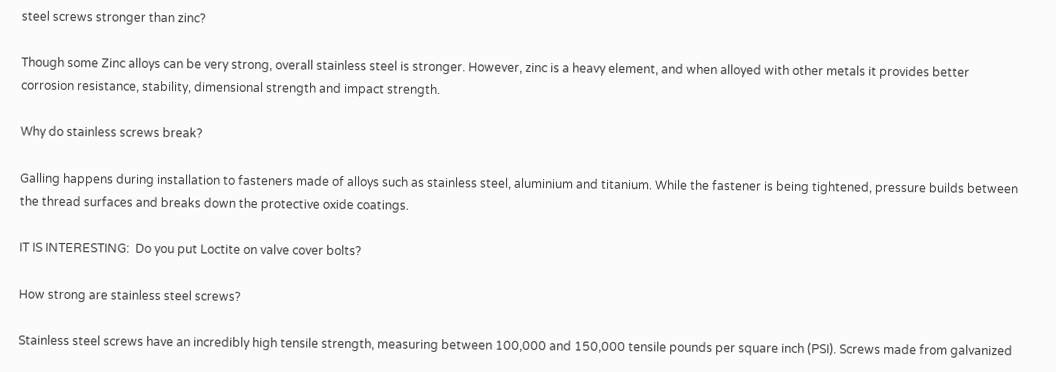steel screws stronger than zinc?

Though some Zinc alloys can be very strong, overall stainless steel is stronger. However, zinc is a heavy element, and when alloyed with other metals it provides better corrosion resistance, stability, dimensional strength and impact strength.

Why do stainless screws break?

Galling happens during installation to fasteners made of alloys such as stainless steel, aluminium and titanium. While the fastener is being tightened, pressure builds between the thread surfaces and breaks down the protective oxide coatings.

IT IS INTERESTING:  Do you put Loctite on valve cover bolts?

How strong are stainless steel screws?

Stainless steel screws have an incredibly high tensile strength, measuring between 100,000 and 150,000 tensile pounds per square inch (PSI). Screws made from galvanized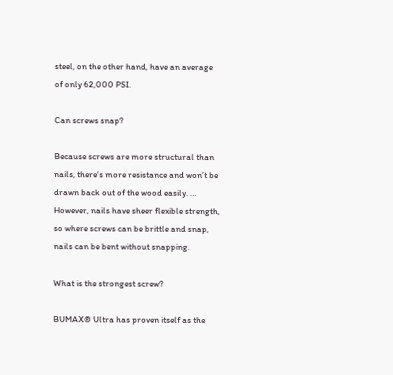steel, on the other hand, have an average of only 62,000 PSI.

Can screws snap?

Because screws are more structural than nails, there’s more resistance and won’t be drawn back out of the wood easily. … However, nails have sheer flexible strength, so where screws can be brittle and snap, nails can be bent without snapping.

What is the strongest screw?

BUMAX® Ultra has proven itself as the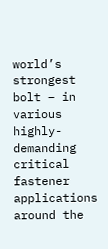world’s strongest bolt – in various highly-demanding critical fastener applications around the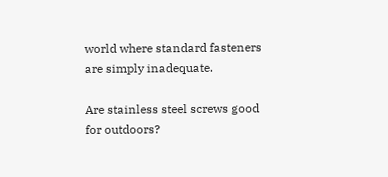world where standard fasteners are simply inadequate.

Are stainless steel screws good for outdoors?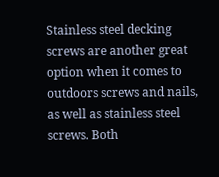Stainless steel decking screws are another great option when it comes to outdoors screws and nails, as well as stainless steel screws. Both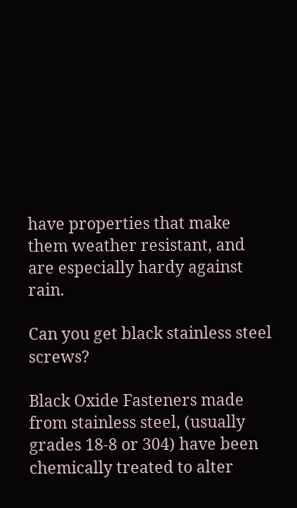have properties that make them weather resistant, and are especially hardy against rain.

Can you get black stainless steel screws?

Black Oxide Fasteners made from stainless steel, (usually grades 18-8 or 304) have been chemically treated to alter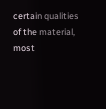certain qualities of the material, most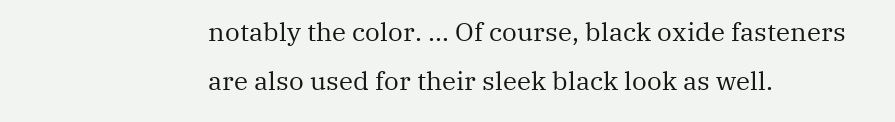notably the color. … Of course, black oxide fasteners are also used for their sleek black look as well.